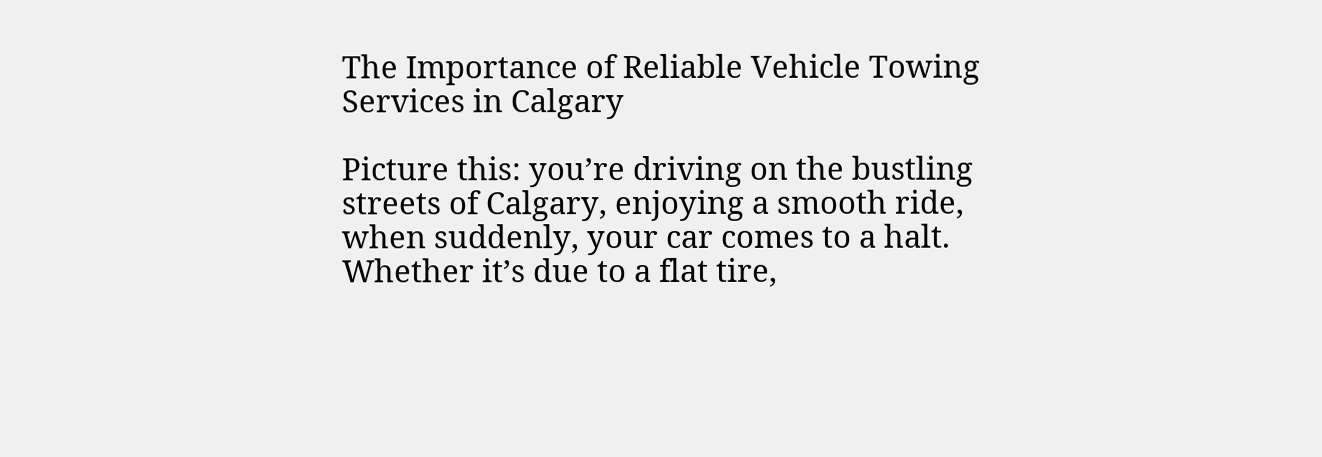The Importance of Reliable Vehicle Towing Services in Calgary

Picture this: you’re driving on the bustling streets of Calgary, enjoying a smooth ride, when suddenly, your car comes to a halt. Whether it’s due to a flat tire,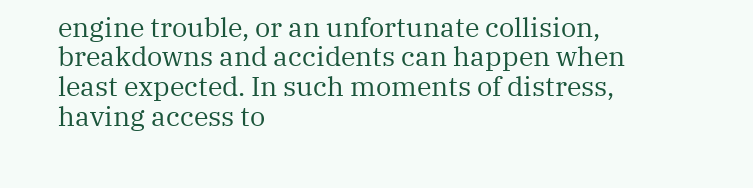engine trouble, or an unfortunate collision, breakdowns and accidents can happen when least expected. In such moments of distress, having access to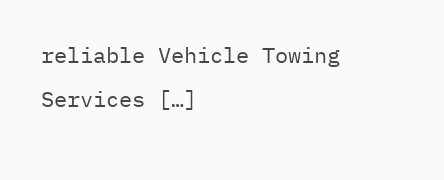reliable Vehicle Towing Services […]